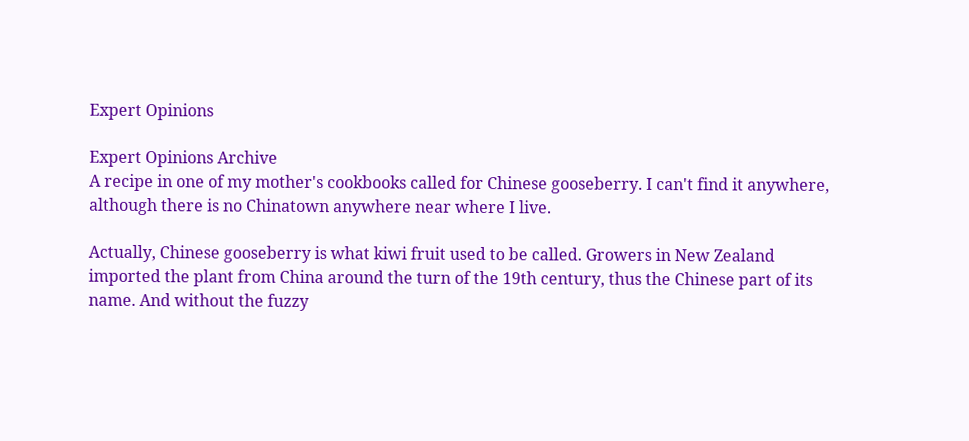Expert Opinions

Expert Opinions Archive
A recipe in one of my mother's cookbooks called for Chinese gooseberry. I can't find it anywhere, although there is no Chinatown anywhere near where I live.

Actually, Chinese gooseberry is what kiwi fruit used to be called. Growers in New Zealand imported the plant from China around the turn of the 19th century, thus the Chinese part of its name. And without the fuzzy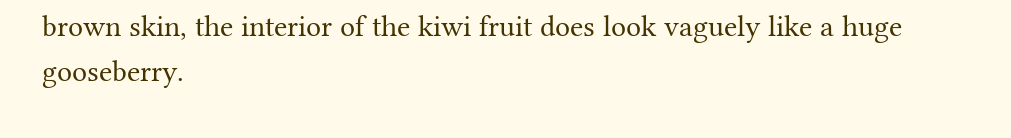brown skin, the interior of the kiwi fruit does look vaguely like a huge gooseberry.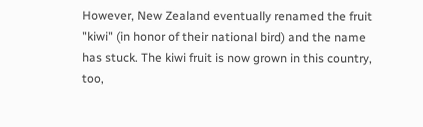However, New Zealand eventually renamed the fruit "kiwi" (in honor of their national bird) and the name has stuck. The kiwi fruit is now grown in this country, too,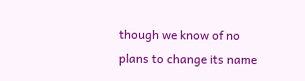though we know of no plans to change its name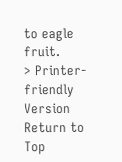to eagle fruit.
> Printer-friendly Version Return to Top